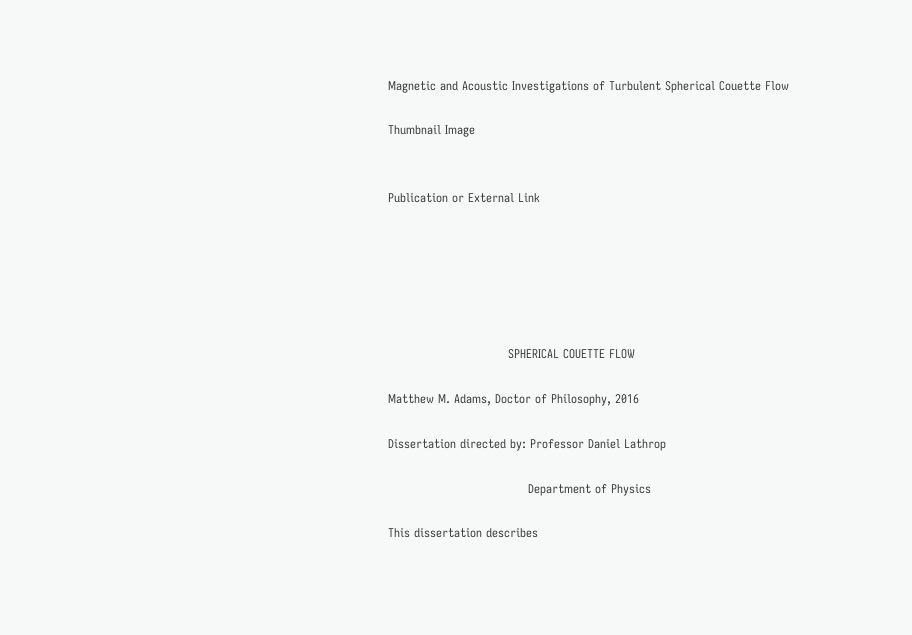Magnetic and Acoustic Investigations of Turbulent Spherical Couette Flow

Thumbnail Image


Publication or External Link






                              SPHERICAL COUETTE FLOW

Matthew M. Adams, Doctor of Philosophy, 2016

Dissertation directed by: Professor Daniel Lathrop

                                   Department of Physics

This dissertation describes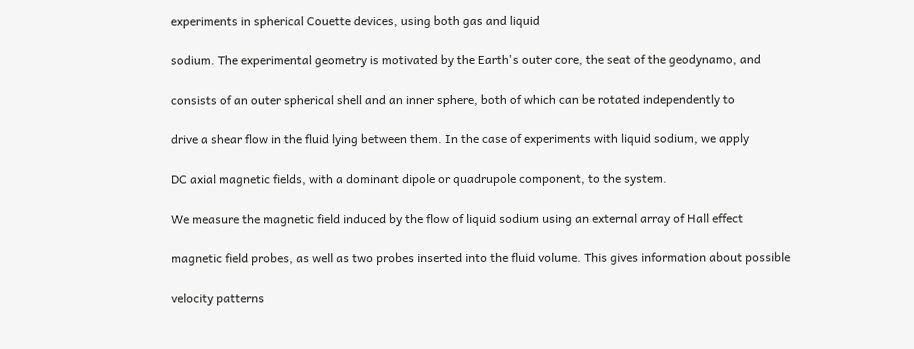experiments in spherical Couette devices, using both gas and liquid

sodium. The experimental geometry is motivated by the Earth's outer core, the seat of the geodynamo, and

consists of an outer spherical shell and an inner sphere, both of which can be rotated independently to

drive a shear flow in the fluid lying between them. In the case of experiments with liquid sodium, we apply

DC axial magnetic fields, with a dominant dipole or quadrupole component, to the system.

We measure the magnetic field induced by the flow of liquid sodium using an external array of Hall effect

magnetic field probes, as well as two probes inserted into the fluid volume. This gives information about possible

velocity patterns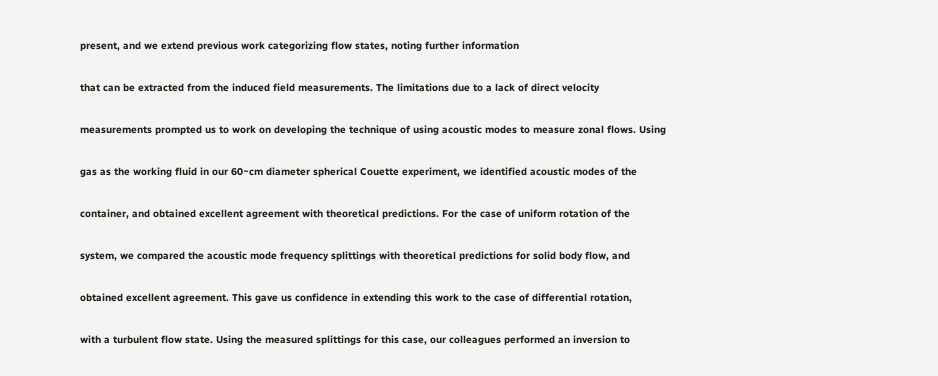present, and we extend previous work categorizing flow states, noting further information

that can be extracted from the induced field measurements. The limitations due to a lack of direct velocity

measurements prompted us to work on developing the technique of using acoustic modes to measure zonal flows. Using

gas as the working fluid in our 60~cm diameter spherical Couette experiment, we identified acoustic modes of the

container, and obtained excellent agreement with theoretical predictions. For the case of uniform rotation of the

system, we compared the acoustic mode frequency splittings with theoretical predictions for solid body flow, and

obtained excellent agreement. This gave us confidence in extending this work to the case of differential rotation,

with a turbulent flow state. Using the measured splittings for this case, our colleagues performed an inversion to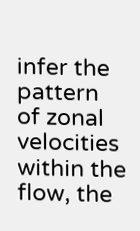infer the pattern of zonal velocities within the flow, the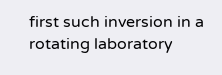first such inversion in a rotating laboratory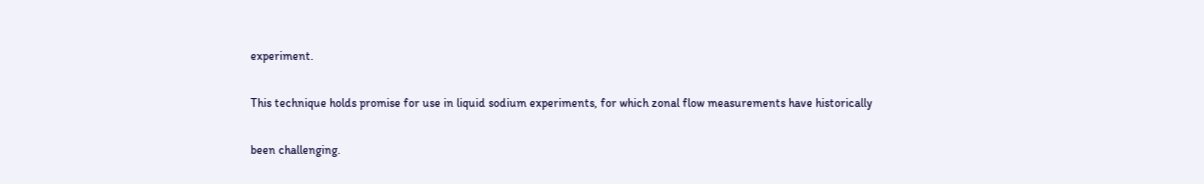experiment.

This technique holds promise for use in liquid sodium experiments, for which zonal flow measurements have historically

been challenging.